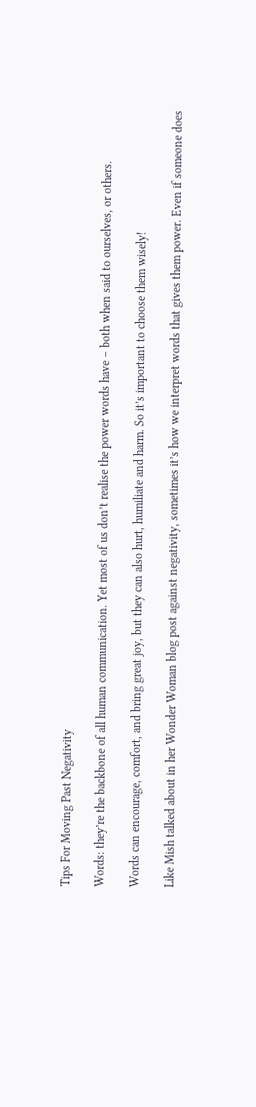Tips For Moving Past Negativity

Words: they’re the backbone of all human communication. Yet most of us don’t realise the power words have – both when said to ourselves, or others.

Words can encourage, comfort, and bring great joy, but they can also hurt, humiliate and harm. So it’s important to choose them wisely!

Like Mish talked about in her Wonder Woman blog post against negativity, sometimes it’s how we interpret words that gives them power. Even if someone does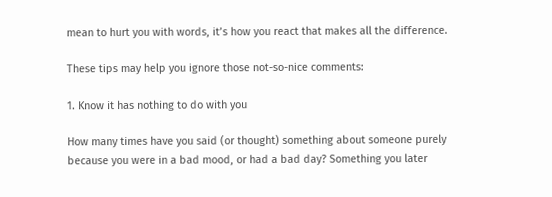mean to hurt you with words, it’s how you react that makes all the difference.

These tips may help you ignore those not-so-nice comments:

1. Know it has nothing to do with you

How many times have you said (or thought) something about someone purely because you were in a bad mood, or had a bad day? Something you later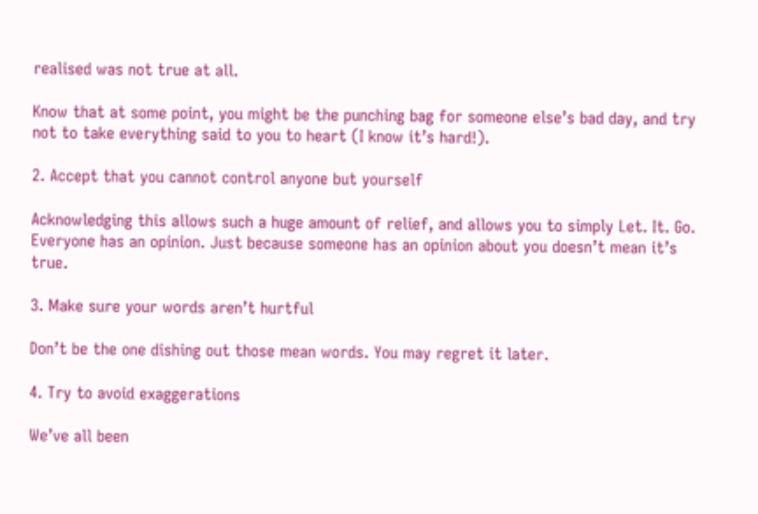realised was not true at all.

Know that at some point, you might be the punching bag for someone else’s bad day, and try not to take everything said to you to heart (I know it’s hard!).

2. Accept that you cannot control anyone but yourself

Acknowledging this allows such a huge amount of relief, and allows you to simply Let. It. Go. Everyone has an opinion. Just because someone has an opinion about you doesn’t mean it’s true.

3. Make sure your words aren’t hurtful

Don’t be the one dishing out those mean words. You may regret it later.

4. Try to avoid exaggerations

We’ve all been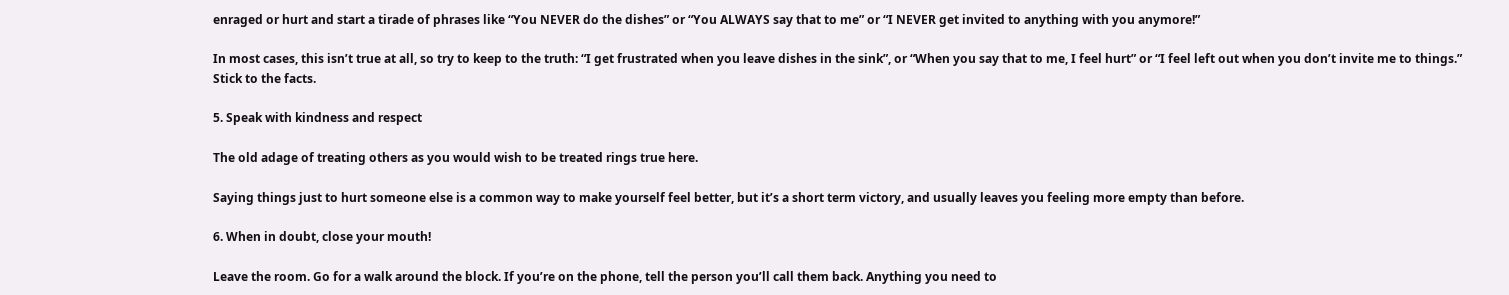enraged or hurt and start a tirade of phrases like “You NEVER do the dishes” or “You ALWAYS say that to me” or “I NEVER get invited to anything with you anymore!”

In most cases, this isn’t true at all, so try to keep to the truth: “I get frustrated when you leave dishes in the sink”, or “When you say that to me, I feel hurt” or “I feel left out when you don’t invite me to things.” Stick to the facts.

5. Speak with kindness and respect

The old adage of treating others as you would wish to be treated rings true here.

Saying things just to hurt someone else is a common way to make yourself feel better, but it’s a short term victory, and usually leaves you feeling more empty than before.

6. When in doubt, close your mouth!

Leave the room. Go for a walk around the block. If you’re on the phone, tell the person you’ll call them back. Anything you need to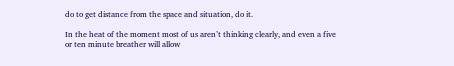do to get distance from the space and situation, do it.

In the heat of the moment most of us aren’t thinking clearly, and even a five or ten minute breather will allow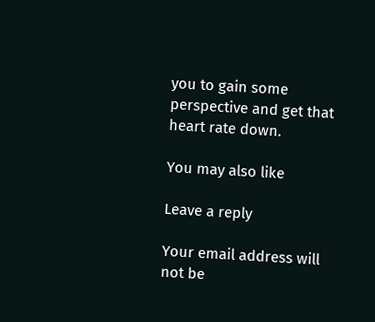you to gain some perspective and get that heart rate down.

You may also like

Leave a reply

Your email address will not be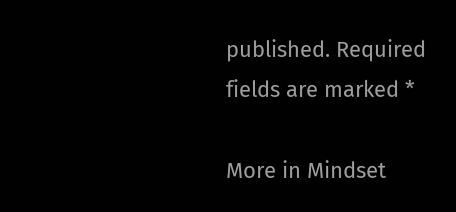published. Required fields are marked *

More in Mindset